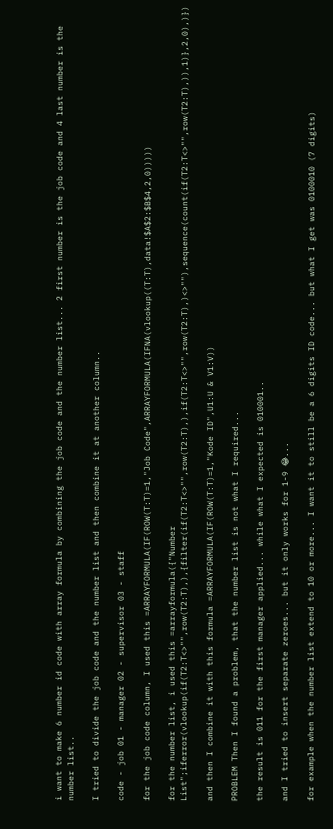i want to make 6 number id code with array formula by combining the job code and the number list... 2 first number is the job code and 4 last number is the number list..

I tried to divide the job code and the number list and then combine it at another column..

code - job 01 - manager 02 - supervisor 03 - staff

for the job code column, I used this =ARRAYFORMULA(IF(ROW(T:T)=1,"Job Code",ARRAYFORMULA(IFNA(vlookup((T:T),data!$A$2:$B$4,2,0)))))

for the number list, i used this =arrayformula({"Number List";iferror(vlookup(if(T2:T<>"",row(T2:T),),{filter(if(T2:T<>"",row(T2:T),),if(T2:T<>"",row(T2:T),)<>""),sequence(count(if(T2:T<>"",row(T2:T),)),1)},2,0),)})

and then I combine it with this formula =ARRAYFORMULA(IF(ROW(T:T)=1,"Kode ID",U1:U & V1:V))

PROBLEM Then I found a problem, that the number list is not what I required...

the result is 011 for the first manager applied... while what I expected is 010001..

and I tried to insert separate zeroes... but it only works for 1-9 😂...

for example when the number list extend to 10 or more... I want it to still be a 6 digits ID code... but what I get was 0100010 (7 digits)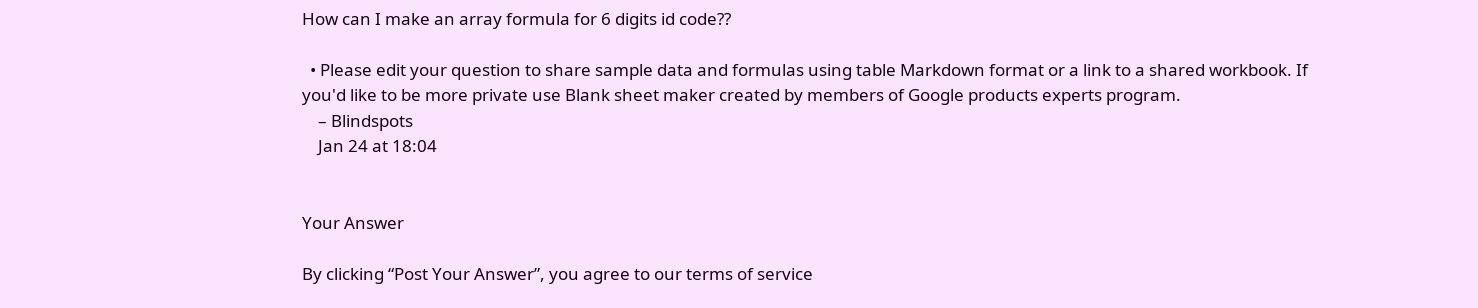How can I make an array formula for 6 digits id code??

  • Please edit your question to share sample data and formulas using table Markdown format or a link to a shared workbook. If you'd like to be more private use Blank sheet maker created by members of Google products experts program.
    – Blindspots
    Jan 24 at 18:04


Your Answer

By clicking “Post Your Answer”, you agree to our terms of service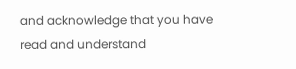and acknowledge that you have read and understand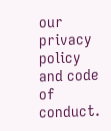our privacy policy and code of conduct.